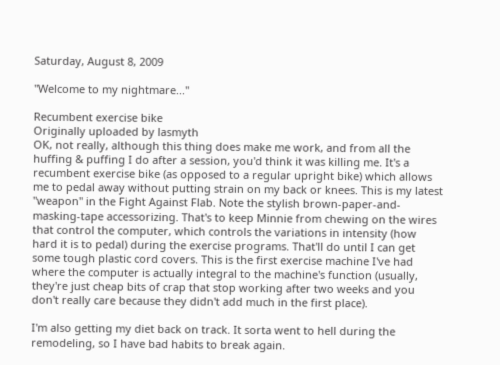Saturday, August 8, 2009

"Welcome to my nightmare..."

Recumbent exercise bike
Originally uploaded by lasmyth
OK, not really, although this thing does make me work, and from all the huffing & puffing I do after a session, you'd think it was killing me. It's a recumbent exercise bike (as opposed to a regular upright bike) which allows me to pedal away without putting strain on my back or knees. This is my latest "weapon" in the Fight Against Flab. Note the stylish brown-paper-and-masking-tape accessorizing. That's to keep Minnie from chewing on the wires that control the computer, which controls the variations in intensity (how hard it is to pedal) during the exercise programs. That'll do until I can get some tough plastic cord covers. This is the first exercise machine I've had where the computer is actually integral to the machine's function (usually, they're just cheap bits of crap that stop working after two weeks and you don't really care because they didn't add much in the first place).

I'm also getting my diet back on track. It sorta went to hell during the remodeling, so I have bad habits to break again.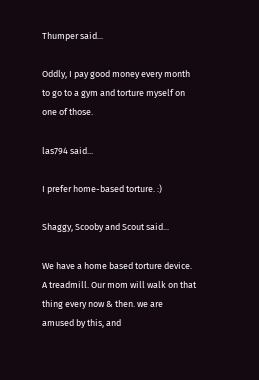Thumper said...

Oddly, I pay good money every month to go to a gym and torture myself on one of those.

las794 said...

I prefer home-based torture. :)

Shaggy, Scooby and Scout said...

We have a home based torture device. A treadmill. Our mom will walk on that thing every now & then. we are amused by this, and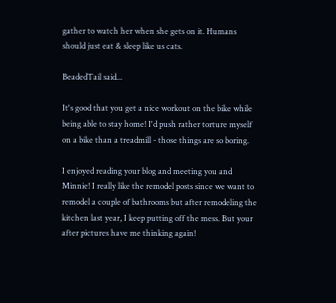gather to watch her when she gets on it. Humans should just eat & sleep like us cats.

BeadedTail said...

It's good that you get a nice workout on the bike while being able to stay home! I'd push rather torture myself on a bike than a treadmill - those things are so boring.

I enjoyed reading your blog and meeting you and Minnie! I really like the remodel posts since we want to remodel a couple of bathrooms but after remodeling the kitchen last year, I keep putting off the mess. But your after pictures have me thinking again!